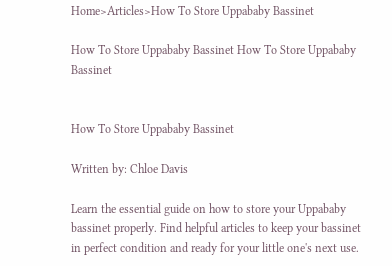Home>Articles>How To Store Uppababy Bassinet

How To Store Uppababy Bassinet How To Store Uppababy Bassinet


How To Store Uppababy Bassinet

Written by: Chloe Davis

Learn the essential guide on how to store your Uppababy bassinet properly. Find helpful articles to keep your bassinet in perfect condition and ready for your little one's next use.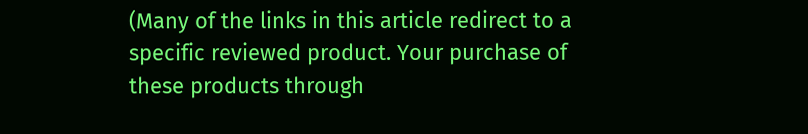(Many of the links in this article redirect to a specific reviewed product. Your purchase of these products through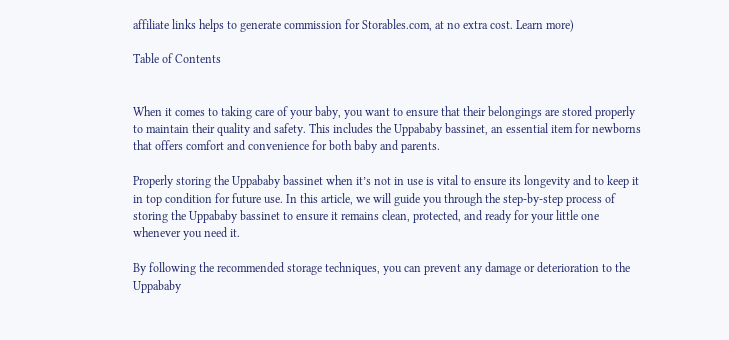affiliate links helps to generate commission for Storables.com, at no extra cost. Learn more)

Table of Contents


When it comes to taking care of your baby, you want to ensure that their belongings are stored properly to maintain their quality and safety. This includes the Uppababy bassinet, an essential item for newborns that offers comfort and convenience for both baby and parents.

Properly storing the Uppababy bassinet when it’s not in use is vital to ensure its longevity and to keep it in top condition for future use. In this article, we will guide you through the step-by-step process of storing the Uppababy bassinet to ensure it remains clean, protected, and ready for your little one whenever you need it.

By following the recommended storage techniques, you can prevent any damage or deterioration to the Uppababy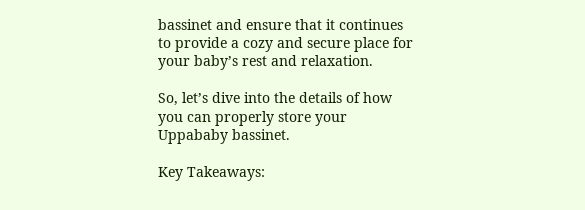bassinet and ensure that it continues to provide a cozy and secure place for your baby’s rest and relaxation.

So, let’s dive into the details of how you can properly store your Uppababy bassinet.

Key Takeaways: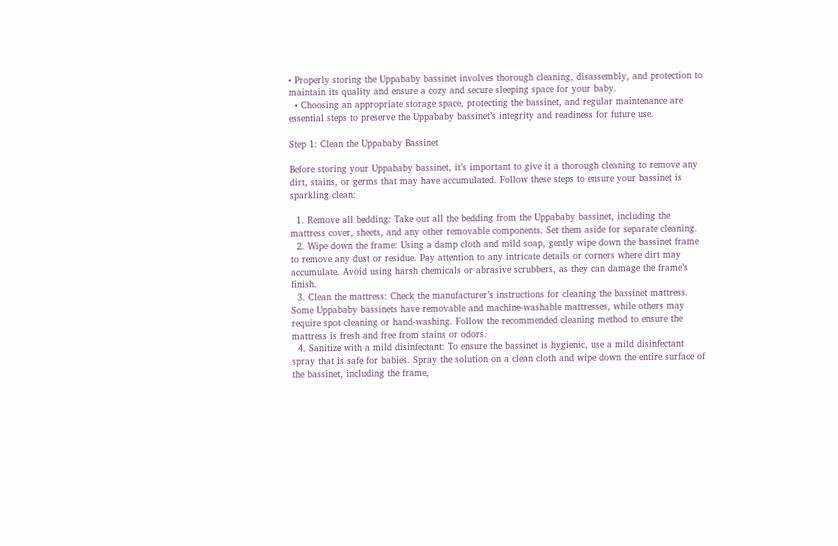• Properly storing the Uppababy bassinet involves thorough cleaning, disassembly, and protection to maintain its quality and ensure a cozy and secure sleeping space for your baby.
  • Choosing an appropriate storage space, protecting the bassinet, and regular maintenance are essential steps to preserve the Uppababy bassinet’s integrity and readiness for future use.

Step 1: Clean the Uppababy Bassinet

Before storing your Uppababy bassinet, it’s important to give it a thorough cleaning to remove any dirt, stains, or germs that may have accumulated. Follow these steps to ensure your bassinet is sparkling clean:

  1. Remove all bedding: Take out all the bedding from the Uppababy bassinet, including the mattress cover, sheets, and any other removable components. Set them aside for separate cleaning.
  2. Wipe down the frame: Using a damp cloth and mild soap, gently wipe down the bassinet frame to remove any dust or residue. Pay attention to any intricate details or corners where dirt may accumulate. Avoid using harsh chemicals or abrasive scrubbers, as they can damage the frame’s finish.
  3. Clean the mattress: Check the manufacturer’s instructions for cleaning the bassinet mattress. Some Uppababy bassinets have removable and machine-washable mattresses, while others may require spot cleaning or hand-washing. Follow the recommended cleaning method to ensure the mattress is fresh and free from stains or odors.
  4. Sanitize with a mild disinfectant: To ensure the bassinet is hygienic, use a mild disinfectant spray that is safe for babies. Spray the solution on a clean cloth and wipe down the entire surface of the bassinet, including the frame,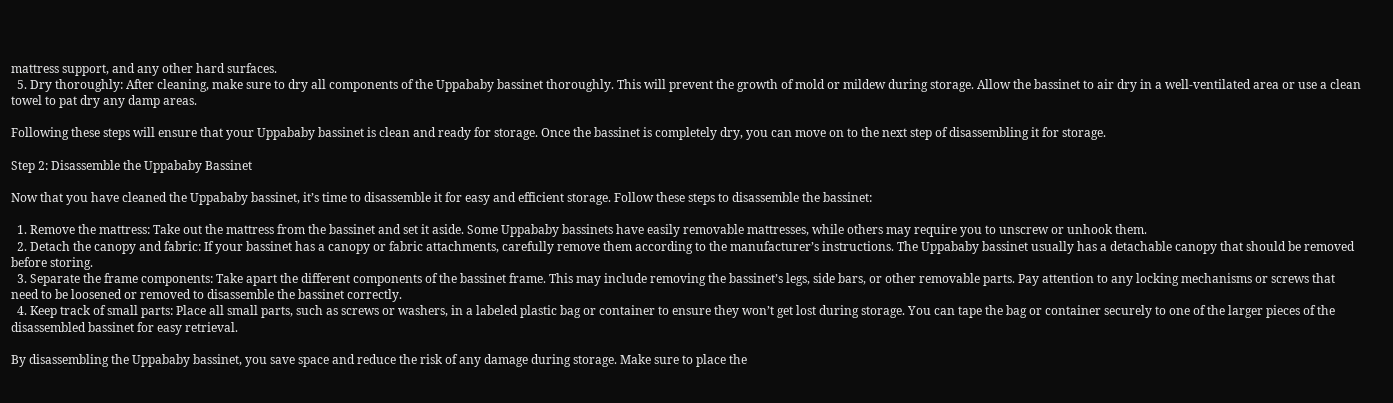mattress support, and any other hard surfaces.
  5. Dry thoroughly: After cleaning, make sure to dry all components of the Uppababy bassinet thoroughly. This will prevent the growth of mold or mildew during storage. Allow the bassinet to air dry in a well-ventilated area or use a clean towel to pat dry any damp areas.

Following these steps will ensure that your Uppababy bassinet is clean and ready for storage. Once the bassinet is completely dry, you can move on to the next step of disassembling it for storage.

Step 2: Disassemble the Uppababy Bassinet

Now that you have cleaned the Uppababy bassinet, it’s time to disassemble it for easy and efficient storage. Follow these steps to disassemble the bassinet:

  1. Remove the mattress: Take out the mattress from the bassinet and set it aside. Some Uppababy bassinets have easily removable mattresses, while others may require you to unscrew or unhook them.
  2. Detach the canopy and fabric: If your bassinet has a canopy or fabric attachments, carefully remove them according to the manufacturer’s instructions. The Uppababy bassinet usually has a detachable canopy that should be removed before storing.
  3. Separate the frame components: Take apart the different components of the bassinet frame. This may include removing the bassinet’s legs, side bars, or other removable parts. Pay attention to any locking mechanisms or screws that need to be loosened or removed to disassemble the bassinet correctly.
  4. Keep track of small parts: Place all small parts, such as screws or washers, in a labeled plastic bag or container to ensure they won’t get lost during storage. You can tape the bag or container securely to one of the larger pieces of the disassembled bassinet for easy retrieval.

By disassembling the Uppababy bassinet, you save space and reduce the risk of any damage during storage. Make sure to place the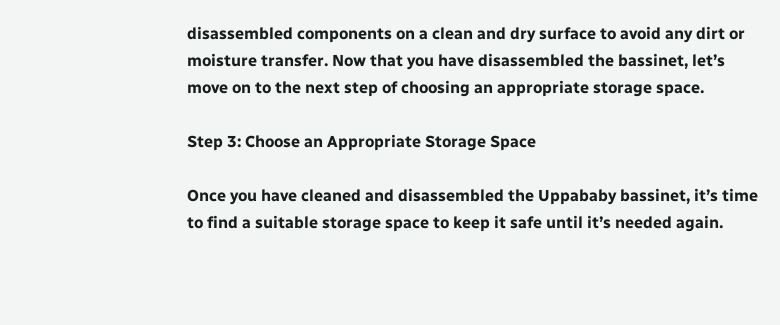disassembled components on a clean and dry surface to avoid any dirt or moisture transfer. Now that you have disassembled the bassinet, let’s move on to the next step of choosing an appropriate storage space.

Step 3: Choose an Appropriate Storage Space

Once you have cleaned and disassembled the Uppababy bassinet, it’s time to find a suitable storage space to keep it safe until it’s needed again.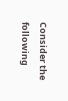Consider the following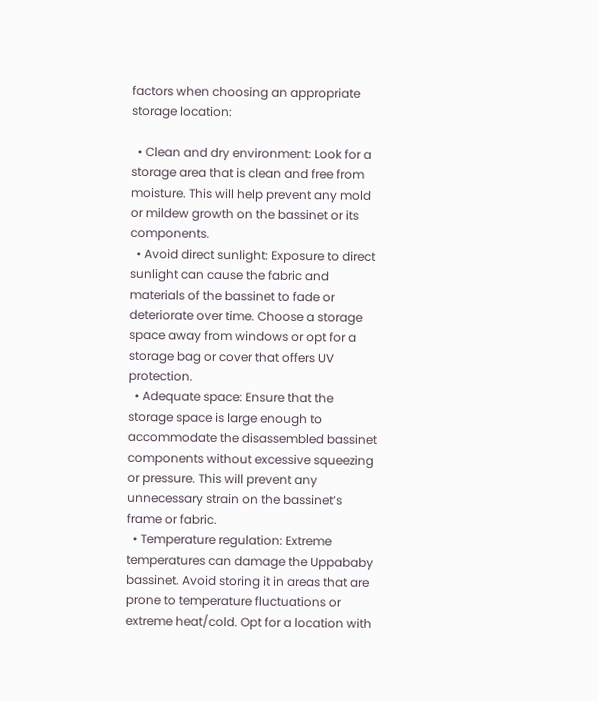factors when choosing an appropriate storage location:

  • Clean and dry environment: Look for a storage area that is clean and free from moisture. This will help prevent any mold or mildew growth on the bassinet or its components.
  • Avoid direct sunlight: Exposure to direct sunlight can cause the fabric and materials of the bassinet to fade or deteriorate over time. Choose a storage space away from windows or opt for a storage bag or cover that offers UV protection.
  • Adequate space: Ensure that the storage space is large enough to accommodate the disassembled bassinet components without excessive squeezing or pressure. This will prevent any unnecessary strain on the bassinet’s frame or fabric.
  • Temperature regulation: Extreme temperatures can damage the Uppababy bassinet. Avoid storing it in areas that are prone to temperature fluctuations or extreme heat/cold. Opt for a location with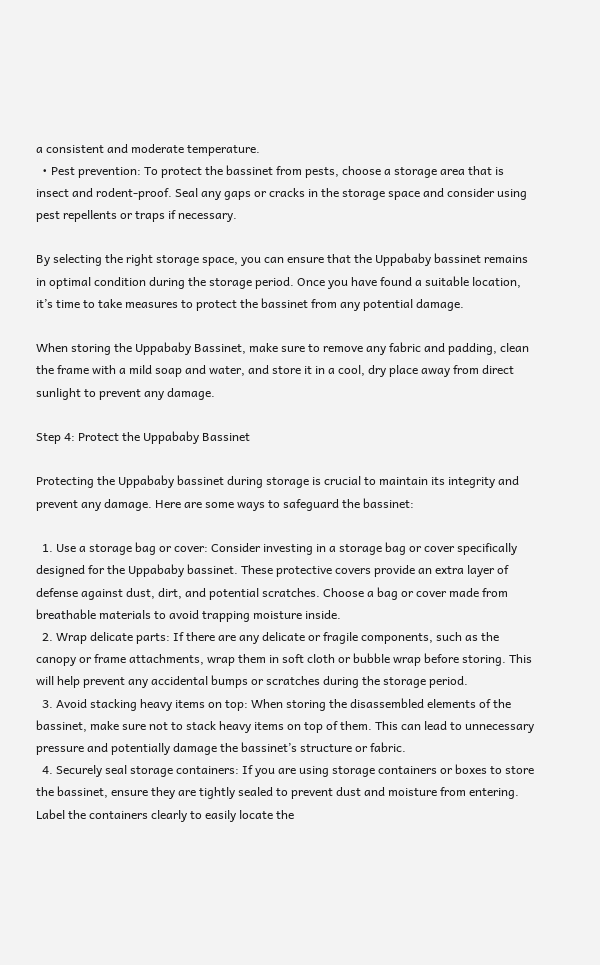a consistent and moderate temperature.
  • Pest prevention: To protect the bassinet from pests, choose a storage area that is insect and rodent-proof. Seal any gaps or cracks in the storage space and consider using pest repellents or traps if necessary.

By selecting the right storage space, you can ensure that the Uppababy bassinet remains in optimal condition during the storage period. Once you have found a suitable location, it’s time to take measures to protect the bassinet from any potential damage.

When storing the Uppababy Bassinet, make sure to remove any fabric and padding, clean the frame with a mild soap and water, and store it in a cool, dry place away from direct sunlight to prevent any damage.

Step 4: Protect the Uppababy Bassinet

Protecting the Uppababy bassinet during storage is crucial to maintain its integrity and prevent any damage. Here are some ways to safeguard the bassinet:

  1. Use a storage bag or cover: Consider investing in a storage bag or cover specifically designed for the Uppababy bassinet. These protective covers provide an extra layer of defense against dust, dirt, and potential scratches. Choose a bag or cover made from breathable materials to avoid trapping moisture inside.
  2. Wrap delicate parts: If there are any delicate or fragile components, such as the canopy or frame attachments, wrap them in soft cloth or bubble wrap before storing. This will help prevent any accidental bumps or scratches during the storage period.
  3. Avoid stacking heavy items on top: When storing the disassembled elements of the bassinet, make sure not to stack heavy items on top of them. This can lead to unnecessary pressure and potentially damage the bassinet’s structure or fabric.
  4. Securely seal storage containers: If you are using storage containers or boxes to store the bassinet, ensure they are tightly sealed to prevent dust and moisture from entering. Label the containers clearly to easily locate the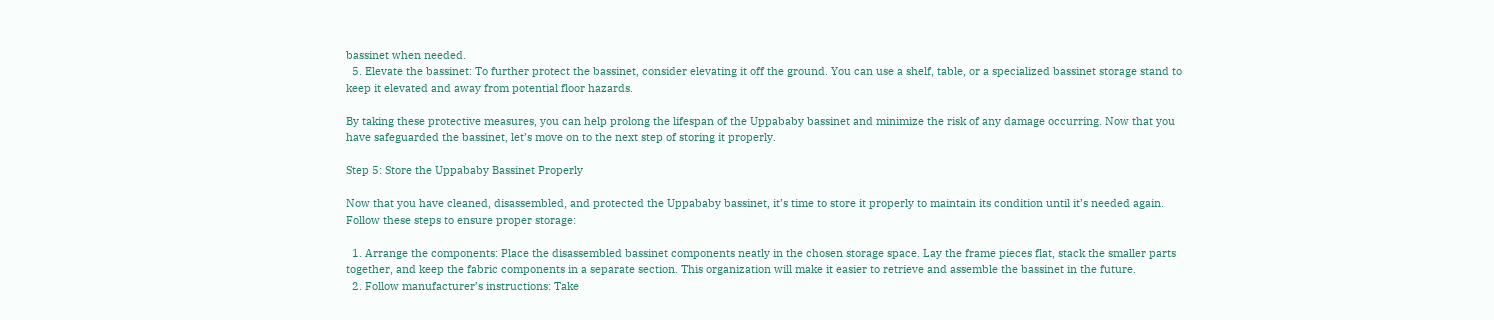bassinet when needed.
  5. Elevate the bassinet: To further protect the bassinet, consider elevating it off the ground. You can use a shelf, table, or a specialized bassinet storage stand to keep it elevated and away from potential floor hazards.

By taking these protective measures, you can help prolong the lifespan of the Uppababy bassinet and minimize the risk of any damage occurring. Now that you have safeguarded the bassinet, let’s move on to the next step of storing it properly.

Step 5: Store the Uppababy Bassinet Properly

Now that you have cleaned, disassembled, and protected the Uppababy bassinet, it’s time to store it properly to maintain its condition until it’s needed again. Follow these steps to ensure proper storage:

  1. Arrange the components: Place the disassembled bassinet components neatly in the chosen storage space. Lay the frame pieces flat, stack the smaller parts together, and keep the fabric components in a separate section. This organization will make it easier to retrieve and assemble the bassinet in the future.
  2. Follow manufacturer’s instructions: Take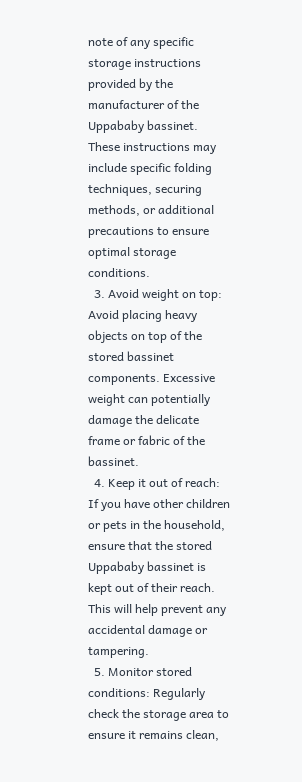note of any specific storage instructions provided by the manufacturer of the Uppababy bassinet. These instructions may include specific folding techniques, securing methods, or additional precautions to ensure optimal storage conditions.
  3. Avoid weight on top: Avoid placing heavy objects on top of the stored bassinet components. Excessive weight can potentially damage the delicate frame or fabric of the bassinet.
  4. Keep it out of reach: If you have other children or pets in the household, ensure that the stored Uppababy bassinet is kept out of their reach. This will help prevent any accidental damage or tampering.
  5. Monitor stored conditions: Regularly check the storage area to ensure it remains clean,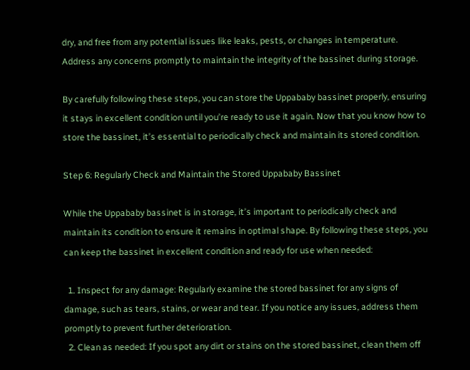dry, and free from any potential issues like leaks, pests, or changes in temperature. Address any concerns promptly to maintain the integrity of the bassinet during storage.

By carefully following these steps, you can store the Uppababy bassinet properly, ensuring it stays in excellent condition until you’re ready to use it again. Now that you know how to store the bassinet, it’s essential to periodically check and maintain its stored condition.

Step 6: Regularly Check and Maintain the Stored Uppababy Bassinet

While the Uppababy bassinet is in storage, it’s important to periodically check and maintain its condition to ensure it remains in optimal shape. By following these steps, you can keep the bassinet in excellent condition and ready for use when needed:

  1. Inspect for any damage: Regularly examine the stored bassinet for any signs of damage, such as tears, stains, or wear and tear. If you notice any issues, address them promptly to prevent further deterioration.
  2. Clean as needed: If you spot any dirt or stains on the stored bassinet, clean them off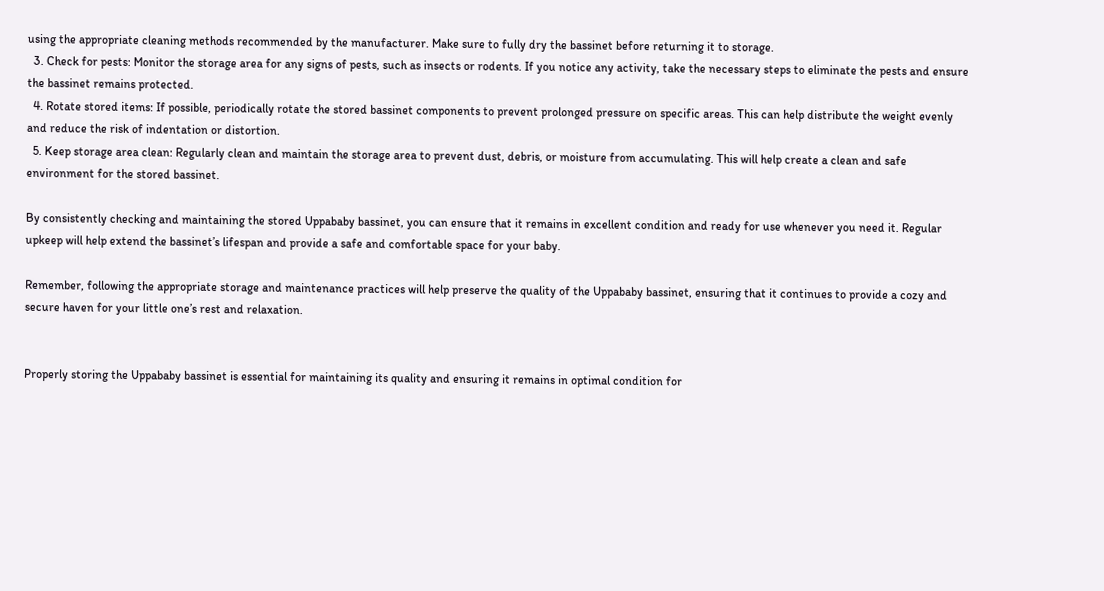using the appropriate cleaning methods recommended by the manufacturer. Make sure to fully dry the bassinet before returning it to storage.
  3. Check for pests: Monitor the storage area for any signs of pests, such as insects or rodents. If you notice any activity, take the necessary steps to eliminate the pests and ensure the bassinet remains protected.
  4. Rotate stored items: If possible, periodically rotate the stored bassinet components to prevent prolonged pressure on specific areas. This can help distribute the weight evenly and reduce the risk of indentation or distortion.
  5. Keep storage area clean: Regularly clean and maintain the storage area to prevent dust, debris, or moisture from accumulating. This will help create a clean and safe environment for the stored bassinet.

By consistently checking and maintaining the stored Uppababy bassinet, you can ensure that it remains in excellent condition and ready for use whenever you need it. Regular upkeep will help extend the bassinet’s lifespan and provide a safe and comfortable space for your baby.

Remember, following the appropriate storage and maintenance practices will help preserve the quality of the Uppababy bassinet, ensuring that it continues to provide a cozy and secure haven for your little one’s rest and relaxation.


Properly storing the Uppababy bassinet is essential for maintaining its quality and ensuring it remains in optimal condition for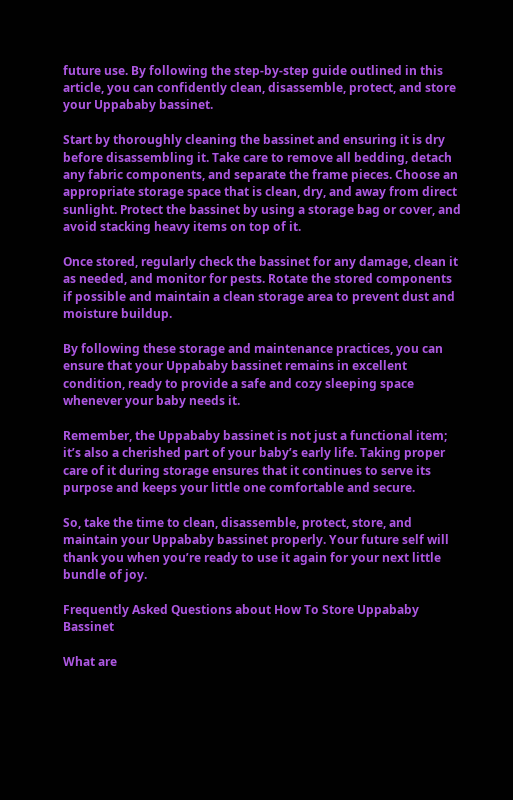future use. By following the step-by-step guide outlined in this article, you can confidently clean, disassemble, protect, and store your Uppababy bassinet.

Start by thoroughly cleaning the bassinet and ensuring it is dry before disassembling it. Take care to remove all bedding, detach any fabric components, and separate the frame pieces. Choose an appropriate storage space that is clean, dry, and away from direct sunlight. Protect the bassinet by using a storage bag or cover, and avoid stacking heavy items on top of it.

Once stored, regularly check the bassinet for any damage, clean it as needed, and monitor for pests. Rotate the stored components if possible and maintain a clean storage area to prevent dust and moisture buildup.

By following these storage and maintenance practices, you can ensure that your Uppababy bassinet remains in excellent condition, ready to provide a safe and cozy sleeping space whenever your baby needs it.

Remember, the Uppababy bassinet is not just a functional item; it’s also a cherished part of your baby’s early life. Taking proper care of it during storage ensures that it continues to serve its purpose and keeps your little one comfortable and secure.

So, take the time to clean, disassemble, protect, store, and maintain your Uppababy bassinet properly. Your future self will thank you when you’re ready to use it again for your next little bundle of joy.

Frequently Asked Questions about How To Store Uppababy Bassinet

What are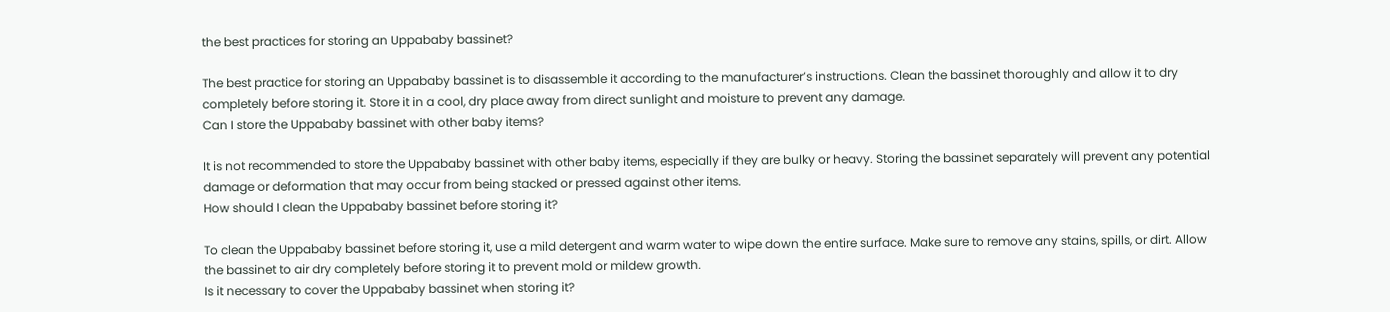the best practices for storing an Uppababy bassinet?

The best practice for storing an Uppababy bassinet is to disassemble it according to the manufacturer’s instructions. Clean the bassinet thoroughly and allow it to dry completely before storing it. Store it in a cool, dry place away from direct sunlight and moisture to prevent any damage.
Can I store the Uppababy bassinet with other baby items?

It is not recommended to store the Uppababy bassinet with other baby items, especially if they are bulky or heavy. Storing the bassinet separately will prevent any potential damage or deformation that may occur from being stacked or pressed against other items.
How should I clean the Uppababy bassinet before storing it?

To clean the Uppababy bassinet before storing it, use a mild detergent and warm water to wipe down the entire surface. Make sure to remove any stains, spills, or dirt. Allow the bassinet to air dry completely before storing it to prevent mold or mildew growth.
Is it necessary to cover the Uppababy bassinet when storing it?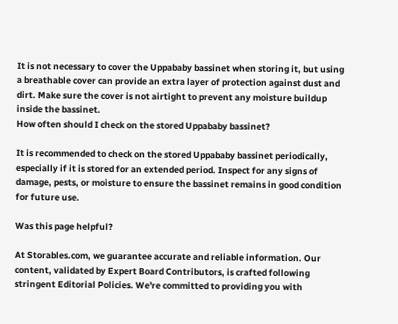It is not necessary to cover the Uppababy bassinet when storing it, but using a breathable cover can provide an extra layer of protection against dust and dirt. Make sure the cover is not airtight to prevent any moisture buildup inside the bassinet.
How often should I check on the stored Uppababy bassinet?

It is recommended to check on the stored Uppababy bassinet periodically, especially if it is stored for an extended period. Inspect for any signs of damage, pests, or moisture to ensure the bassinet remains in good condition for future use.

Was this page helpful?

At Storables.com, we guarantee accurate and reliable information. Our content, validated by Expert Board Contributors, is crafted following stringent Editorial Policies. We're committed to providing you with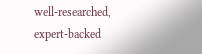well-researched, expert-backed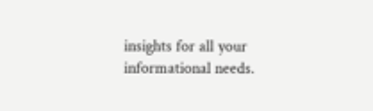insights for all your informational needs.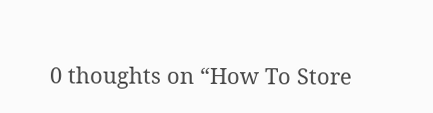0 thoughts on “How To Store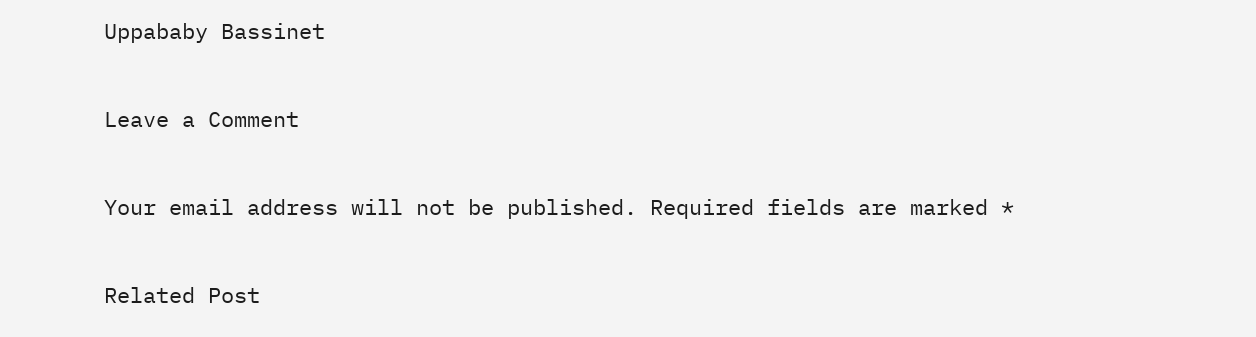Uppababy Bassinet

Leave a Comment

Your email address will not be published. Required fields are marked *

Related Post